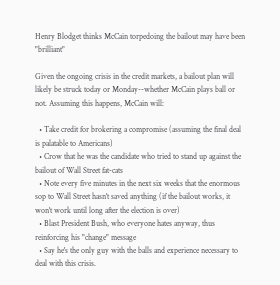Henry Blodget thinks McCain torpedoing the bailout may have been "brilliant"

Given the ongoing crisis in the credit markets, a bailout plan will likely be struck today or Monday--whether McCain plays ball or not. Assuming this happens, McCain will:

  • Take credit for brokering a compromise (assuming the final deal is palatable to Americans)
  • Crow that he was the candidate who tried to stand up against the bailout of Wall Street fat-cats
  • Note every five minutes in the next six weeks that the enormous sop to Wall Street hasn't saved anything (if the bailout works, it won't work until long after the election is over)
  • Blast President Bush, who everyone hates anyway, thus reinforcing his "change" message
  • Say he's the only guy with the balls and experience necessary to deal with this crisis.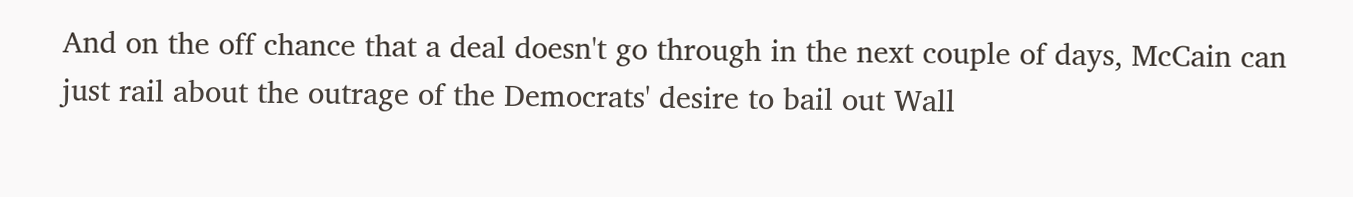And on the off chance that a deal doesn't go through in the next couple of days, McCain can just rail about the outrage of the Democrats' desire to bail out Wall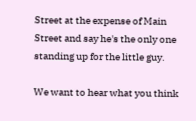Street at the expense of Main Street and say he's the only one standing up for the little guy.

We want to hear what you think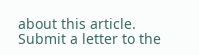about this article. Submit a letter to the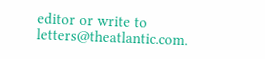editor or write to letters@theatlantic.com.